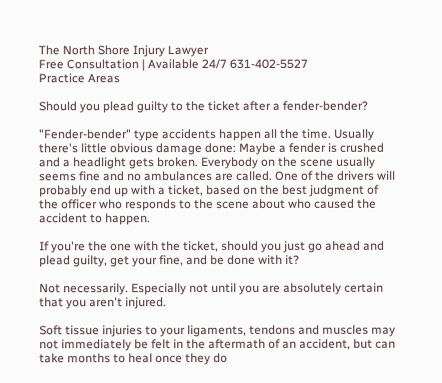The North Shore Injury Lawyer
Free Consultation | Available 24/7 631-402-5527
Practice Areas

Should you plead guilty to the ticket after a fender-bender?

"Fender-bender" type accidents happen all the time. Usually there's little obvious damage done: Maybe a fender is crushed and a headlight gets broken. Everybody on the scene usually seems fine and no ambulances are called. One of the drivers will probably end up with a ticket, based on the best judgment of the officer who responds to the scene about who caused the accident to happen.

If you're the one with the ticket, should you just go ahead and plead guilty, get your fine, and be done with it?

Not necessarily. Especially not until you are absolutely certain that you aren't injured.

Soft tissue injuries to your ligaments, tendons and muscles may not immediately be felt in the aftermath of an accident, but can take months to heal once they do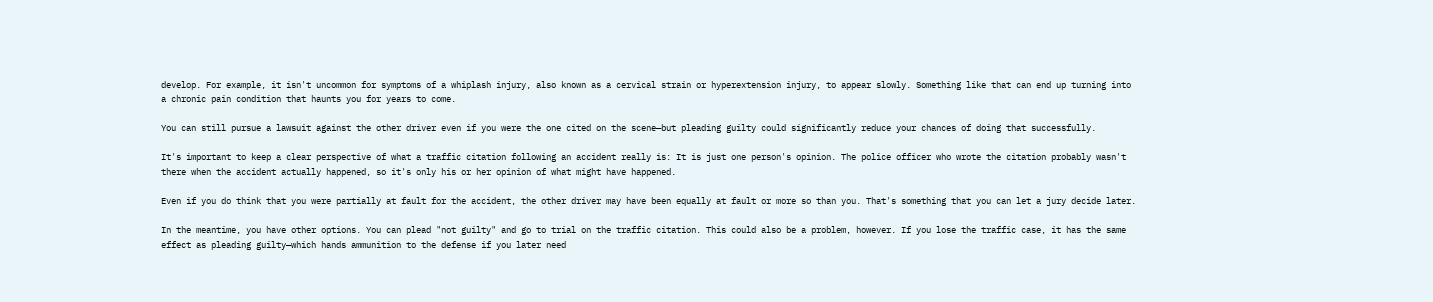develop. For example, it isn't uncommon for symptoms of a whiplash injury, also known as a cervical strain or hyperextension injury, to appear slowly. Something like that can end up turning into a chronic pain condition that haunts you for years to come.

You can still pursue a lawsuit against the other driver even if you were the one cited on the scene—but pleading guilty could significantly reduce your chances of doing that successfully.

It's important to keep a clear perspective of what a traffic citation following an accident really is: It is just one person's opinion. The police officer who wrote the citation probably wasn't there when the accident actually happened, so it's only his or her opinion of what might have happened.

Even if you do think that you were partially at fault for the accident, the other driver may have been equally at fault or more so than you. That's something that you can let a jury decide later.

In the meantime, you have other options. You can plead "not guilty" and go to trial on the traffic citation. This could also be a problem, however. If you lose the traffic case, it has the same effect as pleading guilty—which hands ammunition to the defense if you later need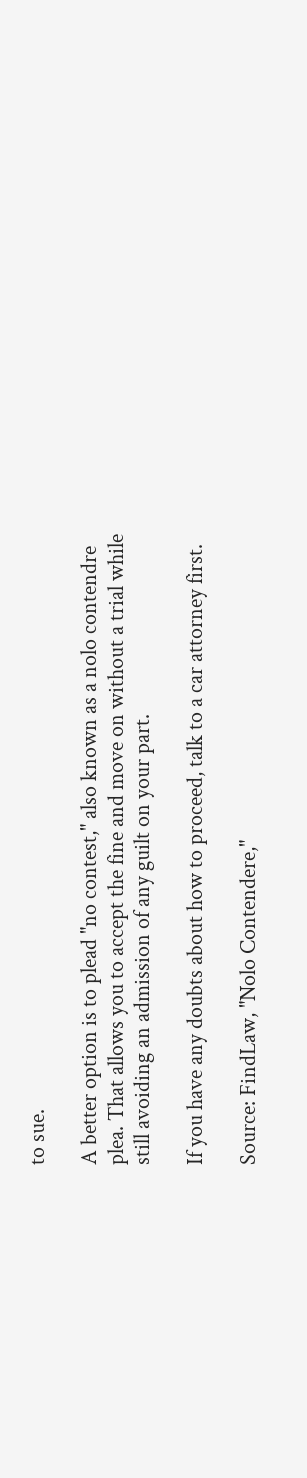to sue.

A better option is to plead "no contest," also known as a nolo contendre plea. That allows you to accept the fine and move on without a trial while still avoiding an admission of any guilt on your part.

If you have any doubts about how to proceed, talk to a car attorney first.

Source: FindLaw, "Nolo Contendere,"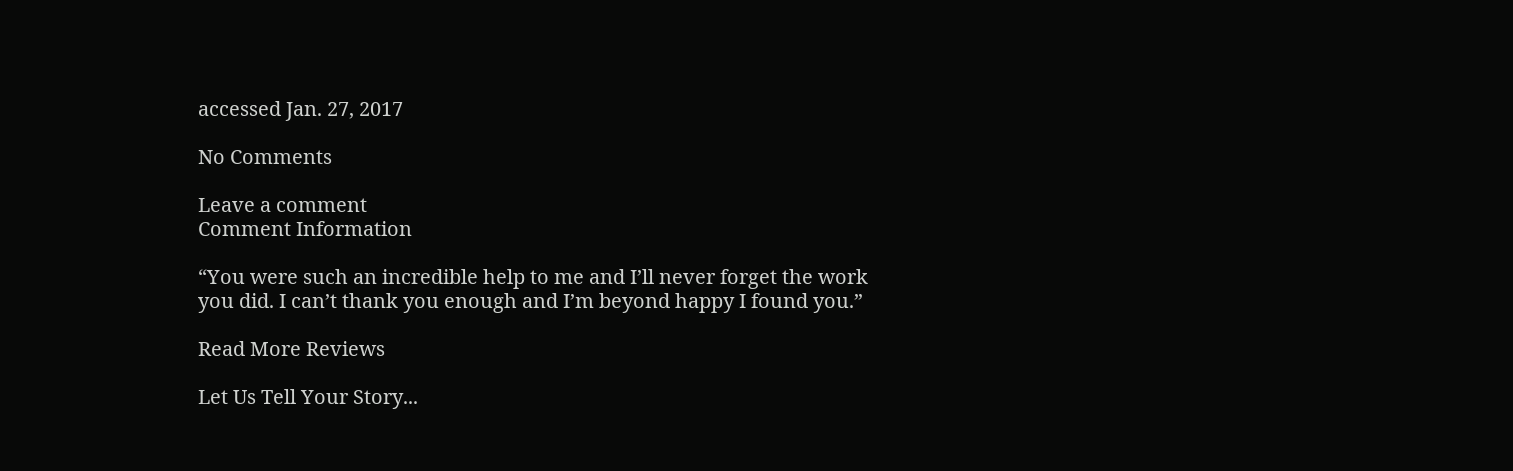accessed Jan. 27, 2017

No Comments

Leave a comment
Comment Information

“You were such an incredible help to me and I’ll never forget the work you did. I can’t thank you enough and I’m beyond happy I found you.”

Read More Reviews

Let Us Tell Your Story...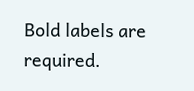Bold labels are required.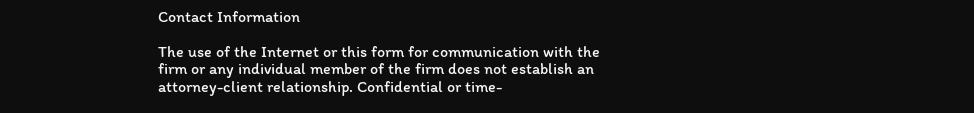Contact Information

The use of the Internet or this form for communication with the firm or any individual member of the firm does not establish an attorney-client relationship. Confidential or time-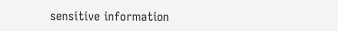sensitive information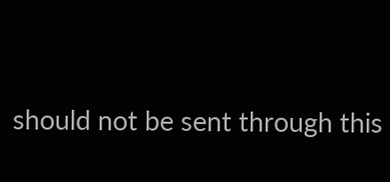should not be sent through this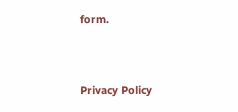form.


Privacy Policy